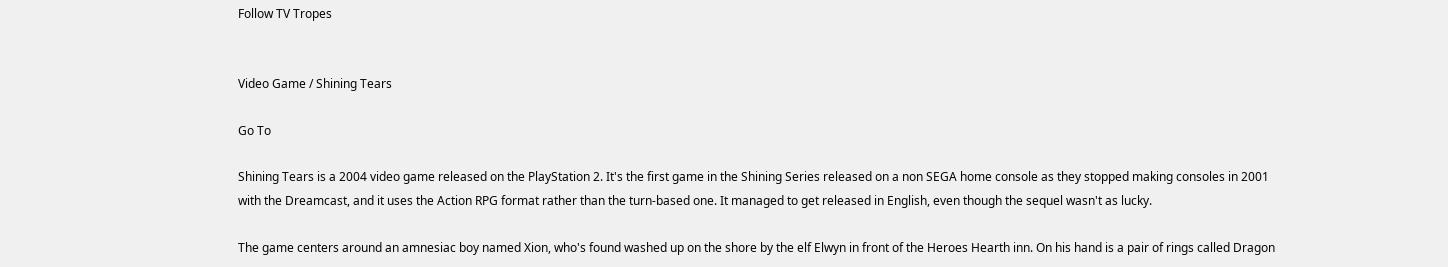Follow TV Tropes


Video Game / Shining Tears

Go To

Shining Tears is a 2004 video game released on the PlayStation 2. It's the first game in the Shining Series released on a non SEGA home console as they stopped making consoles in 2001 with the Dreamcast, and it uses the Action RPG format rather than the turn-based one. It managed to get released in English, even though the sequel wasn't as lucky.

The game centers around an amnesiac boy named Xion, who's found washed up on the shore by the elf Elwyn in front of the Heroes Hearth inn. On his hand is a pair of rings called Dragon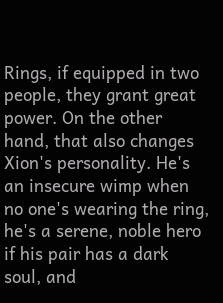Rings, if equipped in two people, they grant great power. On the other hand, that also changes Xion's personality. He's an insecure wimp when no one's wearing the ring, he's a serene, noble hero if his pair has a dark soul, and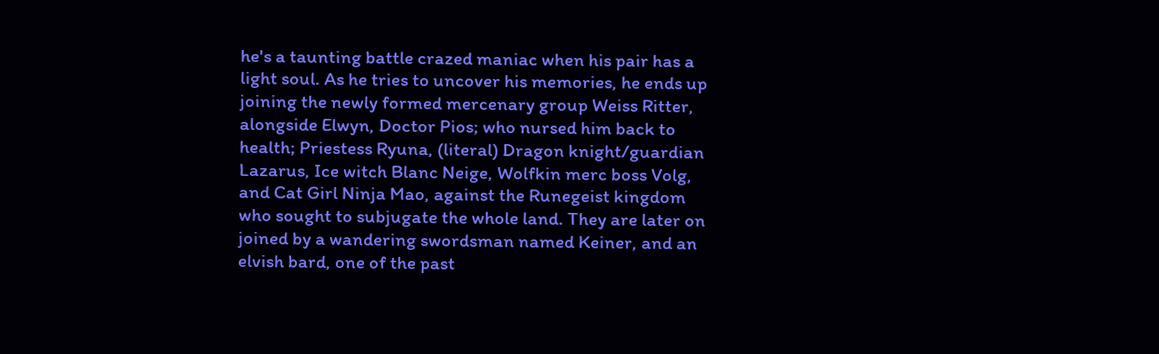he's a taunting battle crazed maniac when his pair has a light soul. As he tries to uncover his memories, he ends up joining the newly formed mercenary group Weiss Ritter, alongside Elwyn, Doctor Pios; who nursed him back to health; Priestess Ryuna, (literal) Dragon knight/guardian Lazarus, Ice witch Blanc Neige, Wolfkin merc boss Volg, and Cat Girl Ninja Mao, against the Runegeist kingdom who sought to subjugate the whole land. They are later on joined by a wandering swordsman named Keiner, and an elvish bard, one of the past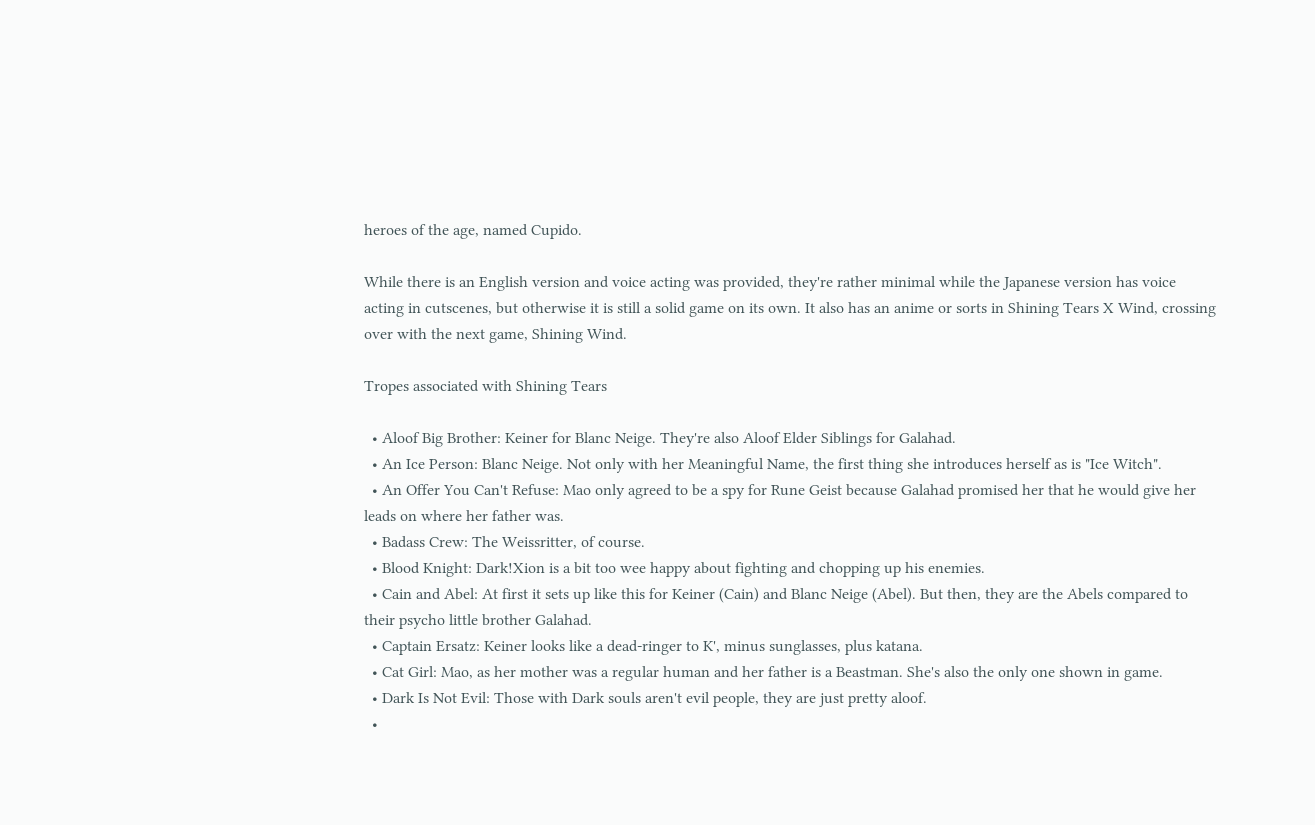heroes of the age, named Cupido.

While there is an English version and voice acting was provided, they're rather minimal while the Japanese version has voice acting in cutscenes, but otherwise it is still a solid game on its own. It also has an anime or sorts in Shining Tears X Wind, crossing over with the next game, Shining Wind.

Tropes associated with Shining Tears

  • Aloof Big Brother: Keiner for Blanc Neige. They're also Aloof Elder Siblings for Galahad.
  • An Ice Person: Blanc Neige. Not only with her Meaningful Name, the first thing she introduces herself as is "Ice Witch".
  • An Offer You Can't Refuse: Mao only agreed to be a spy for Rune Geist because Galahad promised her that he would give her leads on where her father was.
  • Badass Crew: The Weissritter, of course.
  • Blood Knight: Dark!Xion is a bit too wee happy about fighting and chopping up his enemies.
  • Cain and Abel: At first it sets up like this for Keiner (Cain) and Blanc Neige (Abel). But then, they are the Abels compared to their psycho little brother Galahad.
  • Captain Ersatz: Keiner looks like a dead-ringer to K', minus sunglasses, plus katana.
  • Cat Girl: Mao, as her mother was a regular human and her father is a Beastman. She's also the only one shown in game.
  • Dark Is Not Evil: Those with Dark souls aren't evil people, they are just pretty aloof.
  •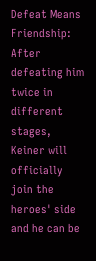Defeat Means Friendship: After defeating him twice in different stages, Keiner will officially join the heroes' side and he can be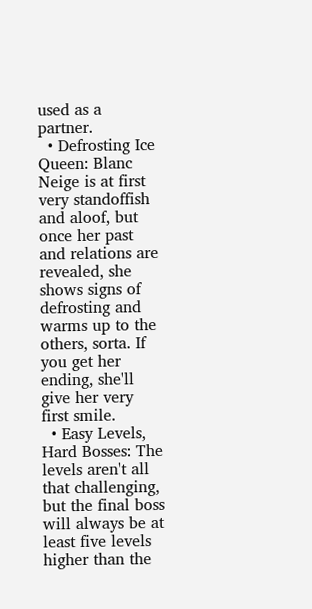used as a partner.
  • Defrosting Ice Queen: Blanc Neige is at first very standoffish and aloof, but once her past and relations are revealed, she shows signs of defrosting and warms up to the others, sorta. If you get her ending, she'll give her very first smile.
  • Easy Levels, Hard Bosses: The levels aren't all that challenging, but the final boss will always be at least five levels higher than the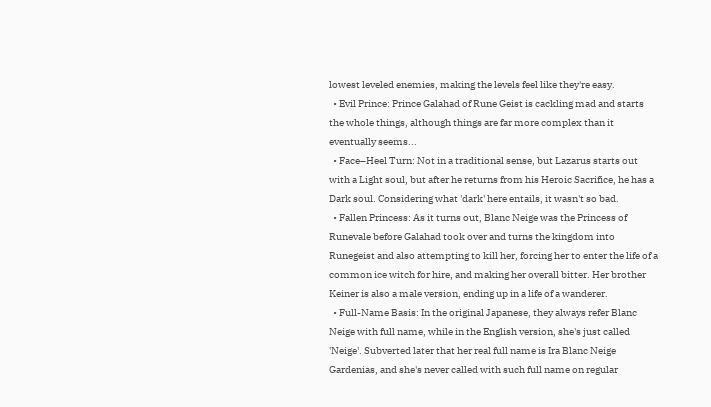lowest leveled enemies, making the levels feel like they're easy.
  • Evil Prince: Prince Galahad of Rune Geist is cackling mad and starts the whole things, although things are far more complex than it eventually seems...
  • Face–Heel Turn: Not in a traditional sense, but Lazarus starts out with a Light soul, but after he returns from his Heroic Sacrifice, he has a Dark soul. Considering what 'dark' here entails, it wasn't so bad.
  • Fallen Princess: As it turns out, Blanc Neige was the Princess of Runevale before Galahad took over and turns the kingdom into Runegeist and also attempting to kill her, forcing her to enter the life of a common ice witch for hire, and making her overall bitter. Her brother Keiner is also a male version, ending up in a life of a wanderer.
  • Full-Name Basis: In the original Japanese, they always refer Blanc Neige with full name, while in the English version, she's just called 'Neige'. Subverted later that her real full name is Ira Blanc Neige Gardenias, and she's never called with such full name on regular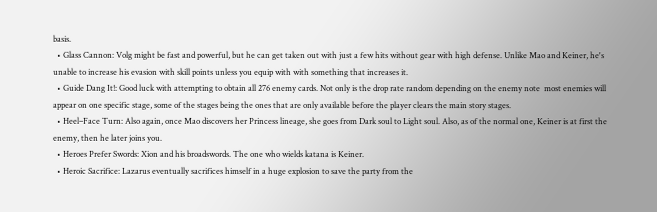basis.
  • Glass Cannon: Volg might be fast and powerful, but he can get taken out with just a few hits without gear with high defense. Unlike Mao and Keiner, he's unable to increase his evasion with skill points unless you equip with with something that increases it.
  • Guide Dang It!: Good luck with attempting to obtain all 276 enemy cards. Not only is the drop rate random depending on the enemy note  most enemies will appear on one specific stage, some of the stages being the ones that are only available before the player clears the main story stages.
  • Heel–Face Turn: Also again, once Mao discovers her Princess lineage, she goes from Dark soul to Light soul. Also, as of the normal one, Keiner is at first the enemy, then he later joins you.
  • Heroes Prefer Swords: Xion and his broadswords. The one who wields katana is Keiner.
  • Heroic Sacrifice: Lazarus eventually sacrifices himself in a huge explosion to save the party from the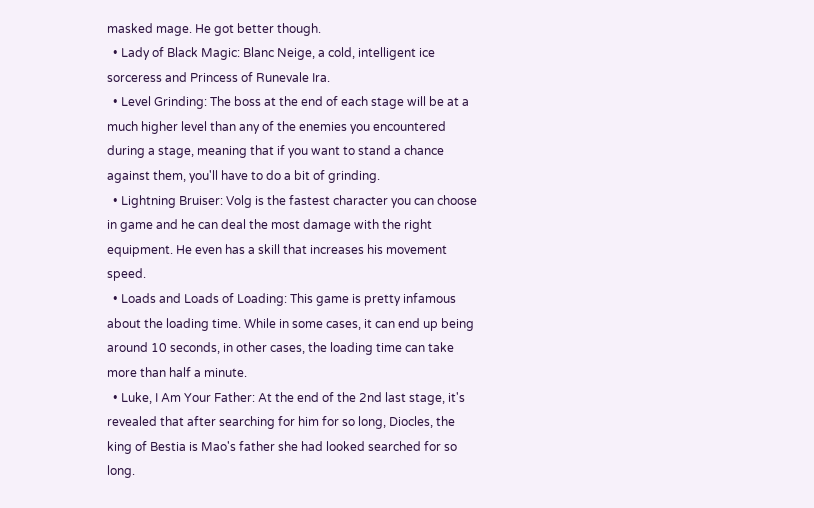masked mage. He got better though.
  • Lady of Black Magic: Blanc Neige, a cold, intelligent ice sorceress and Princess of Runevale Ira.
  • Level Grinding: The boss at the end of each stage will be at a much higher level than any of the enemies you encountered during a stage, meaning that if you want to stand a chance against them, you'll have to do a bit of grinding.
  • Lightning Bruiser: Volg is the fastest character you can choose in game and he can deal the most damage with the right equipment. He even has a skill that increases his movement speed.
  • Loads and Loads of Loading: This game is pretty infamous about the loading time. While in some cases, it can end up being around 10 seconds, in other cases, the loading time can take more than half a minute.
  • Luke, I Am Your Father: At the end of the 2nd last stage, it's revealed that after searching for him for so long, Diocles, the king of Bestia is Mao's father she had looked searched for so long.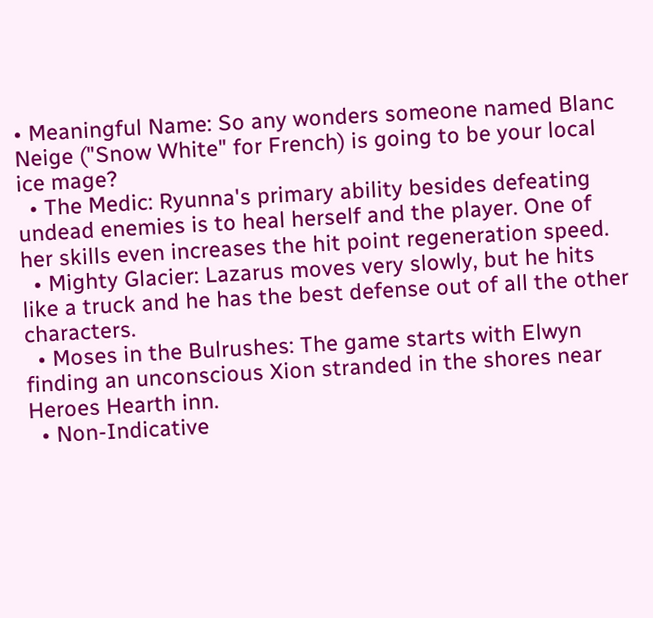• Meaningful Name: So any wonders someone named Blanc Neige ("Snow White" for French) is going to be your local ice mage?
  • The Medic: Ryunna's primary ability besides defeating undead enemies is to heal herself and the player. One of her skills even increases the hit point regeneration speed.
  • Mighty Glacier: Lazarus moves very slowly, but he hits like a truck and he has the best defense out of all the other characters.
  • Moses in the Bulrushes: The game starts with Elwyn finding an unconscious Xion stranded in the shores near Heroes Hearth inn.
  • Non-Indicative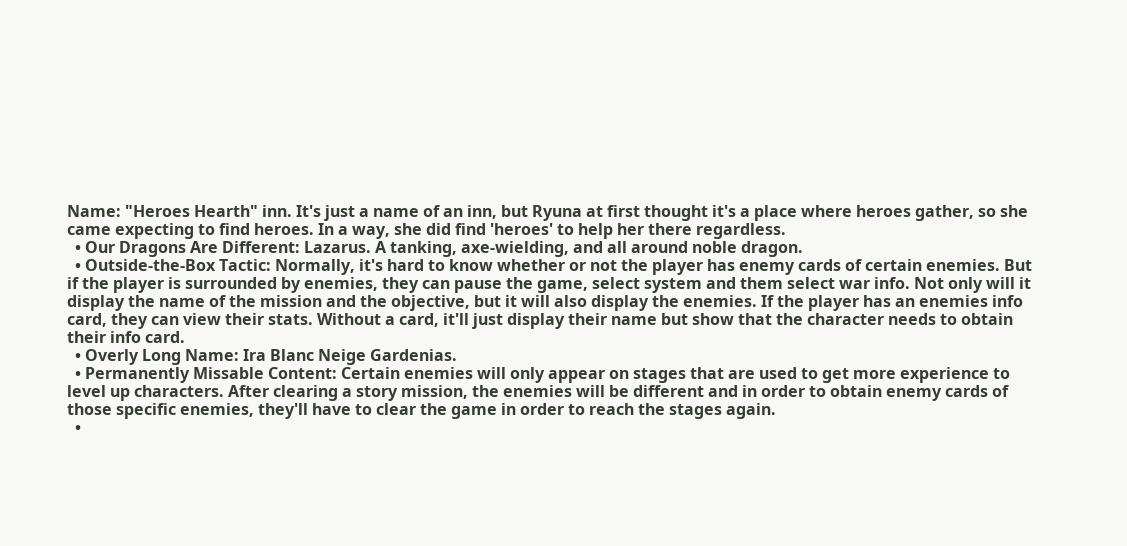Name: "Heroes Hearth" inn. It's just a name of an inn, but Ryuna at first thought it's a place where heroes gather, so she came expecting to find heroes. In a way, she did find 'heroes' to help her there regardless.
  • Our Dragons Are Different: Lazarus. A tanking, axe-wielding, and all around noble dragon.
  • Outside-the-Box Tactic: Normally, it's hard to know whether or not the player has enemy cards of certain enemies. But if the player is surrounded by enemies, they can pause the game, select system and them select war info. Not only will it display the name of the mission and the objective, but it will also display the enemies. If the player has an enemies info card, they can view their stats. Without a card, it'll just display their name but show that the character needs to obtain their info card.
  • Overly Long Name: Ira Blanc Neige Gardenias.
  • Permanently Missable Content: Certain enemies will only appear on stages that are used to get more experience to level up characters. After clearing a story mission, the enemies will be different and in order to obtain enemy cards of those specific enemies, they'll have to clear the game in order to reach the stages again.
  •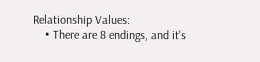Relationship Values:
    • There are 8 endings, and it's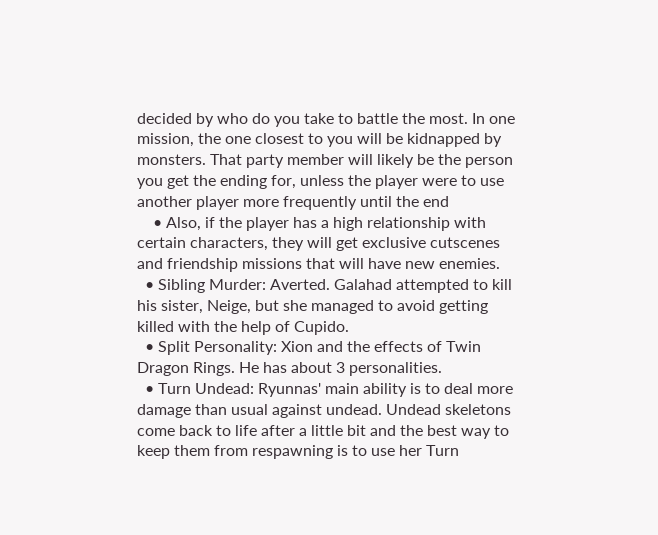decided by who do you take to battle the most. In one mission, the one closest to you will be kidnapped by monsters. That party member will likely be the person you get the ending for, unless the player were to use another player more frequently until the end
    • Also, if the player has a high relationship with certain characters, they will get exclusive cutscenes and friendship missions that will have new enemies.
  • Sibling Murder: Averted. Galahad attempted to kill his sister, Neige, but she managed to avoid getting killed with the help of Cupido.
  • Split Personality: Xion and the effects of Twin Dragon Rings. He has about 3 personalities.
  • Turn Undead: Ryunnas' main ability is to deal more damage than usual against undead. Undead skeletons come back to life after a little bit and the best way to keep them from respawning is to use her Turn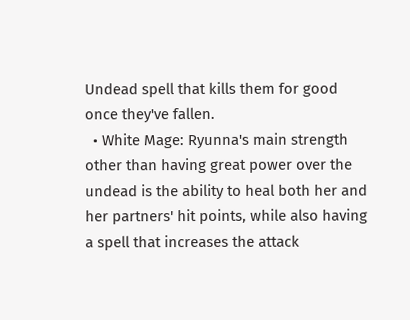Undead spell that kills them for good once they've fallen.
  • White Mage: Ryunna's main strength other than having great power over the undead is the ability to heal both her and her partners' hit points, while also having a spell that increases the attack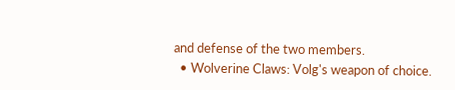and defense of the two members.
  • Wolverine Claws: Volg's weapon of choice.